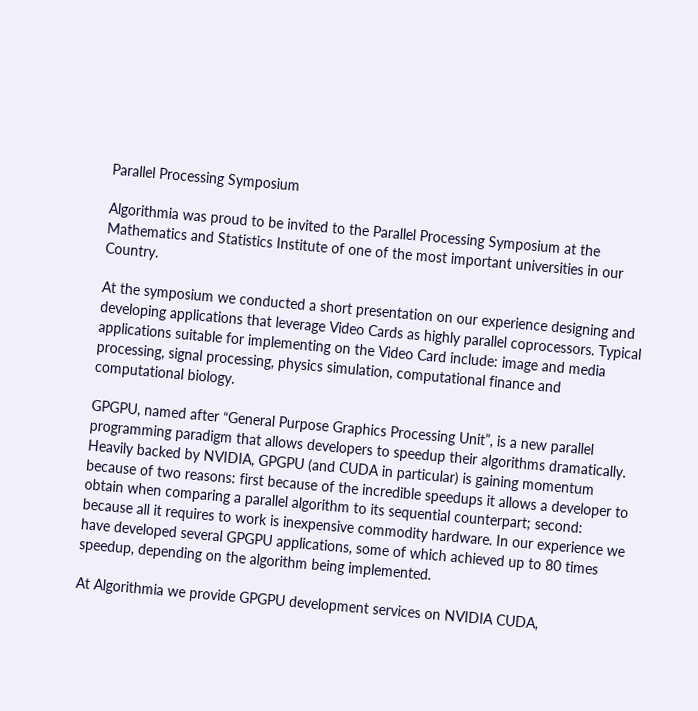Parallel Processing Symposium

Algorithmia was proud to be invited to the Parallel Processing Symposium at the Mathematics and Statistics Institute of one of the most important universities in our Country.

At the symposium we conducted a short presentation on our experience designing and developing applications that leverage Video Cards as highly parallel coprocessors. Typical applications suitable for implementing on the Video Card include: image and media processing, signal processing, physics simulation, computational finance and computational biology.

GPGPU, named after “General Purpose Graphics Processing Unit”, is a new parallel programming paradigm that allows developers to speedup their algorithms dramatically. Heavily backed by NVIDIA, GPGPU (and CUDA in particular) is gaining momentum because of two reasons: first because of the incredible speedups it allows a developer to obtain when comparing a parallel algorithm to its sequential counterpart; second: because all it requires to work is inexpensive commodity hardware. In our experience we have developed several GPGPU applications, some of which achieved up to 80 times speedup, depending on the algorithm being implemented.

At Algorithmia we provide GPGPU development services on NVIDIA CUDA,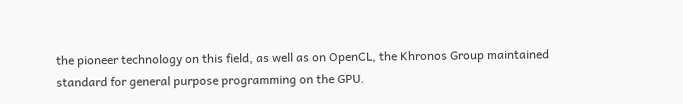the pioneer technology on this field, as well as on OpenCL, the Khronos Group maintained standard for general purpose programming on the GPU.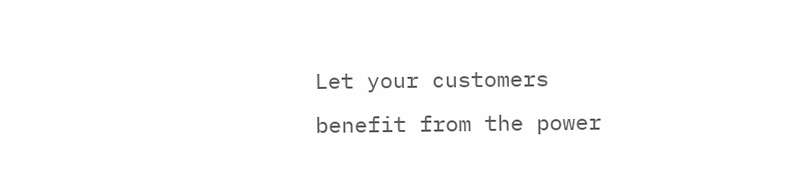Let your customers benefit from the power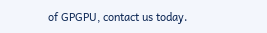of GPGPU, contact us today.